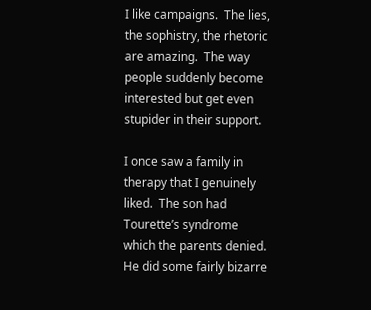I like campaigns.  The lies, the sophistry, the rhetoric are amazing.  The way people suddenly become interested but get even stupider in their support.

I once saw a family in therapy that I genuinely liked.  The son had Tourette’s syndrome which the parents denied. He did some fairly bizarre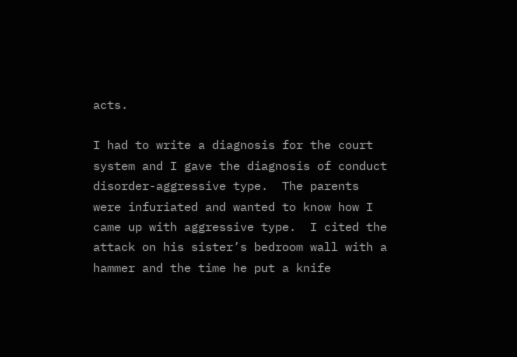acts.

I had to write a diagnosis for the court system and I gave the diagnosis of conduct disorder-aggressive type.  The parents were infuriated and wanted to know how I came up with aggressive type.  I cited the attack on his sister’s bedroom wall with a hammer and the time he put a knife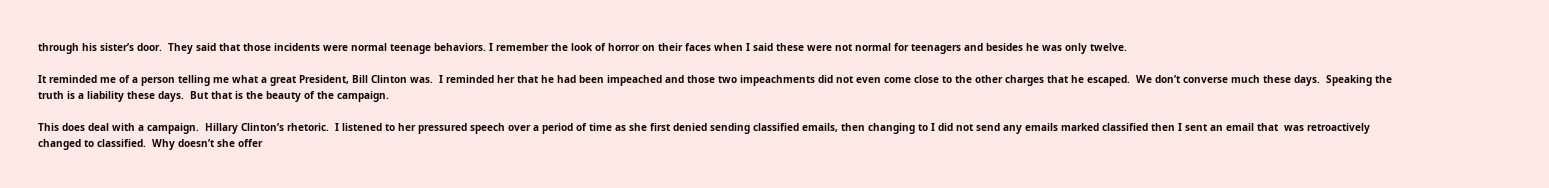through his sister’s door.  They said that those incidents were normal teenage behaviors. I remember the look of horror on their faces when I said these were not normal for teenagers and besides he was only twelve.

It reminded me of a person telling me what a great President, Bill Clinton was.  I reminded her that he had been impeached and those two impeachments did not even come close to the other charges that he escaped.  We don’t converse much these days.  Speaking the truth is a liability these days.  But that is the beauty of the campaign.

This does deal with a campaign.  Hillary Clinton’s rhetoric.  I listened to her pressured speech over a period of time as she first denied sending classified emails, then changing to I did not send any emails marked classified then I sent an email that  was retroactively changed to classified.  Why doesn’t she offer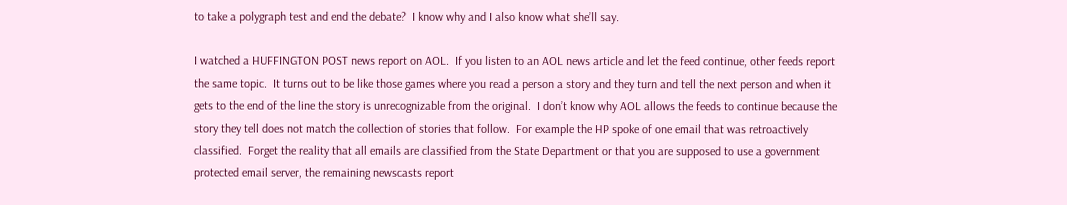to take a polygraph test and end the debate?  I know why and I also know what she’ll say.

I watched a HUFFINGTON POST news report on AOL.  If you listen to an AOL news article and let the feed continue, other feeds report the same topic.  It turns out to be like those games where you read a person a story and they turn and tell the next person and when it gets to the end of the line the story is unrecognizable from the original.  I don’t know why AOL allows the feeds to continue because the story they tell does not match the collection of stories that follow.  For example the HP spoke of one email that was retroactively classified.  Forget the reality that all emails are classified from the State Department or that you are supposed to use a government protected email server, the remaining newscasts report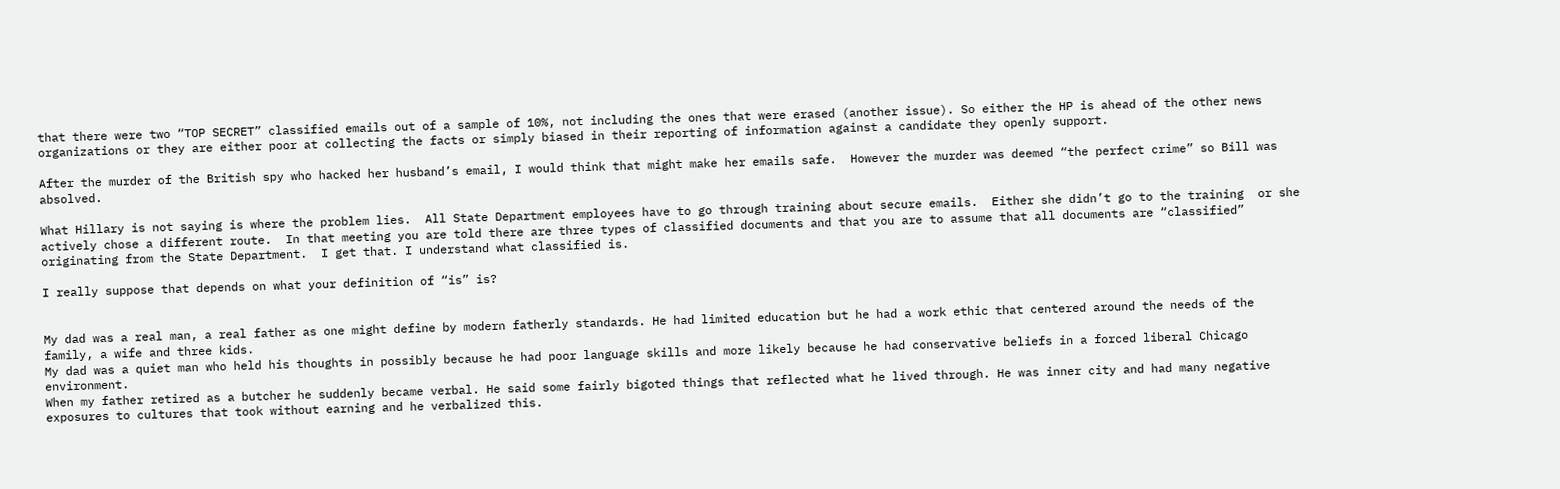that there were two “TOP SECRET” classified emails out of a sample of 10%, not including the ones that were erased (another issue). So either the HP is ahead of the other news organizations or they are either poor at collecting the facts or simply biased in their reporting of information against a candidate they openly support.

After the murder of the British spy who hacked her husband’s email, I would think that might make her emails safe.  However the murder was deemed “the perfect crime” so Bill was absolved.

What Hillary is not saying is where the problem lies.  All State Department employees have to go through training about secure emails.  Either she didn’t go to the training  or she actively chose a different route.  In that meeting you are told there are three types of classified documents and that you are to assume that all documents are “classified” originating from the State Department.  I get that. I understand what classified is.

I really suppose that depends on what your definition of “is” is?


My dad was a real man, a real father as one might define by modern fatherly standards. He had limited education but he had a work ethic that centered around the needs of the family, a wife and three kids.
My dad was a quiet man who held his thoughts in possibly because he had poor language skills and more likely because he had conservative beliefs in a forced liberal Chicago environment.
When my father retired as a butcher he suddenly became verbal. He said some fairly bigoted things that reflected what he lived through. He was inner city and had many negative exposures to cultures that took without earning and he verbalized this.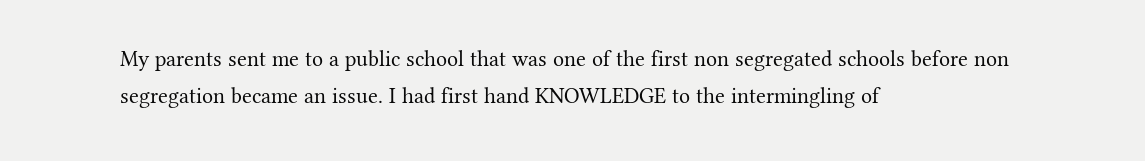My parents sent me to a public school that was one of the first non segregated schools before non segregation became an issue. I had first hand KNOWLEDGE to the intermingling of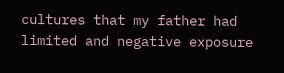cultures that my father had limited and negative exposure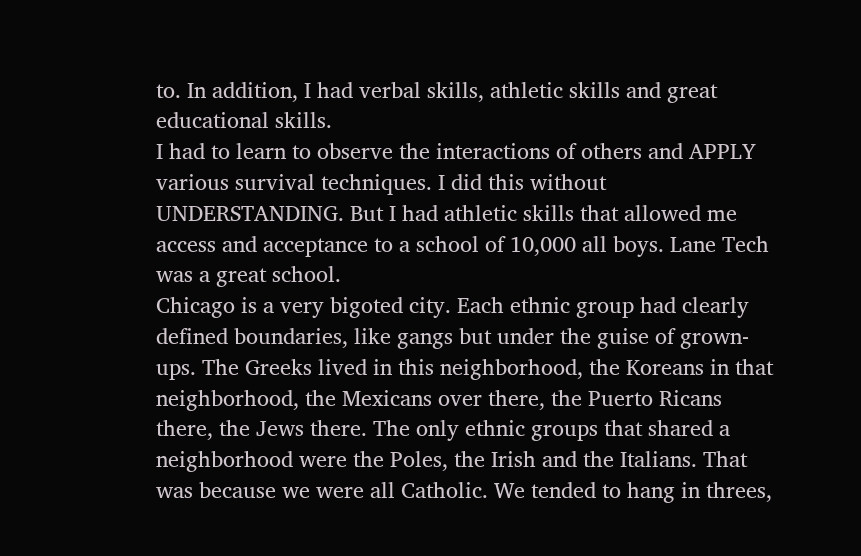to. In addition, I had verbal skills, athletic skills and great educational skills.
I had to learn to observe the interactions of others and APPLY various survival techniques. I did this without UNDERSTANDING. But I had athletic skills that allowed me access and acceptance to a school of 10,000 all boys. Lane Tech was a great school.
Chicago is a very bigoted city. Each ethnic group had clearly defined boundaries, like gangs but under the guise of grown-ups. The Greeks lived in this neighborhood, the Koreans in that neighborhood, the Mexicans over there, the Puerto Ricans there, the Jews there. The only ethnic groups that shared a neighborhood were the Poles, the Irish and the Italians. That was because we were all Catholic. We tended to hang in threes,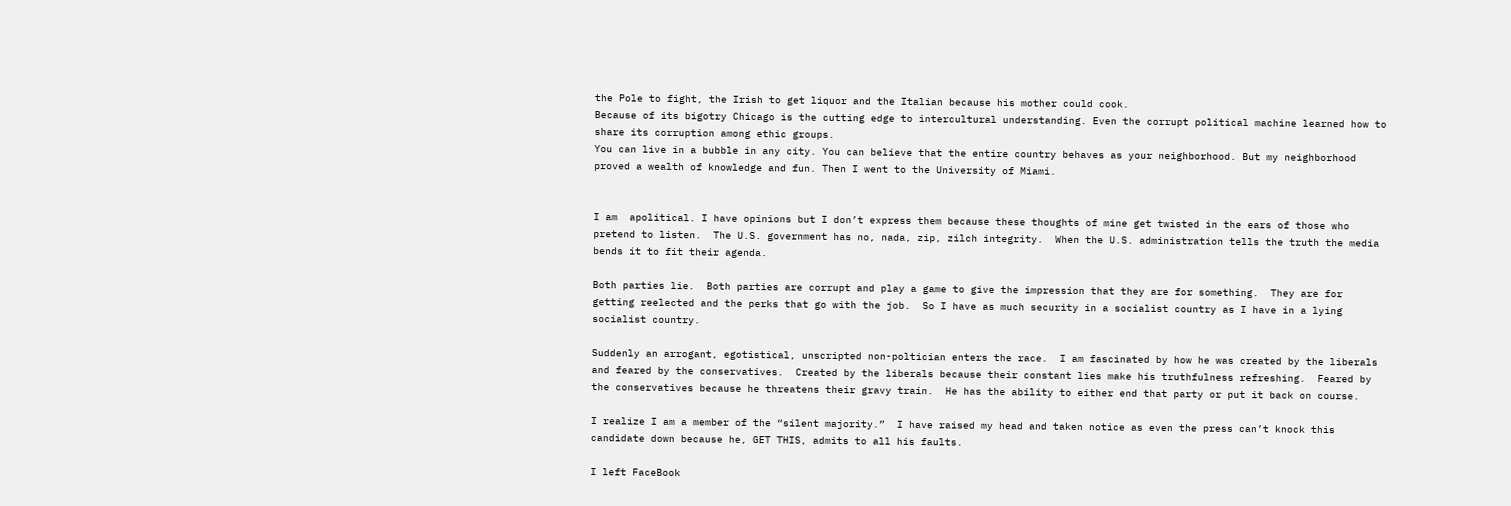the Pole to fight, the Irish to get liquor and the Italian because his mother could cook.
Because of its bigotry Chicago is the cutting edge to intercultural understanding. Even the corrupt political machine learned how to share its corruption among ethic groups.
You can live in a bubble in any city. You can believe that the entire country behaves as your neighborhood. But my neighborhood proved a wealth of knowledge and fun. Then I went to the University of Miami.


I am  apolitical. I have opinions but I don’t express them because these thoughts of mine get twisted in the ears of those who pretend to listen.  The U.S. government has no, nada, zip, zilch integrity.  When the U.S. administration tells the truth the media bends it to fit their agenda.

Both parties lie.  Both parties are corrupt and play a game to give the impression that they are for something.  They are for getting reelected and the perks that go with the job.  So I have as much security in a socialist country as I have in a lying socialist country.

Suddenly an arrogant, egotistical, unscripted non-poltician enters the race.  I am fascinated by how he was created by the liberals and feared by the conservatives.  Created by the liberals because their constant lies make his truthfulness refreshing.  Feared by the conservatives because he threatens their gravy train.  He has the ability to either end that party or put it back on course.

I realize I am a member of the “silent majority.”  I have raised my head and taken notice as even the press can’t knock this candidate down because he, GET THIS, admits to all his faults.

I left FaceBook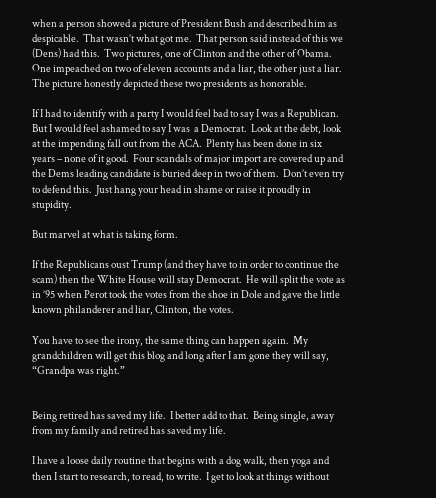when a person showed a picture of President Bush and described him as despicable.  That wasn’t what got me.  That person said instead of this we (Dens) had this.  Two pictures, one of Clinton and the other of Obama.  One impeached on two of eleven accounts and a liar, the other just a liar.   The picture honestly depicted these two presidents as honorable.

If I had to identify with a party I would feel bad to say I was a Republican.  But I would feel ashamed to say I was  a Democrat.  Look at the debt, look at the impending fall out from the ACA.  Plenty has been done in six years – none of it good.  Four scandals of major import are covered up and the Dems leading candidate is buried deep in two of them.  Don’t even try to defend this.  Just hang your head in shame or raise it proudly in stupidity.

But marvel at what is taking form.

If the Republicans oust Trump (and they have to in order to continue the scam) then the White House will stay Democrat.  He will split the vote as in ’95 when Perot took the votes from the shoe in Dole and gave the little known philanderer and liar, Clinton, the votes.

You have to see the irony, the same thing can happen again.  My grandchildren will get this blog and long after I am gone they will say, “Grandpa was right.”


Being retired has saved my life.  I better add to that.  Being single, away from my family and retired has saved my life.

I have a loose daily routine that begins with a dog walk, then yoga and then I start to research, to read, to write.  I get to look at things without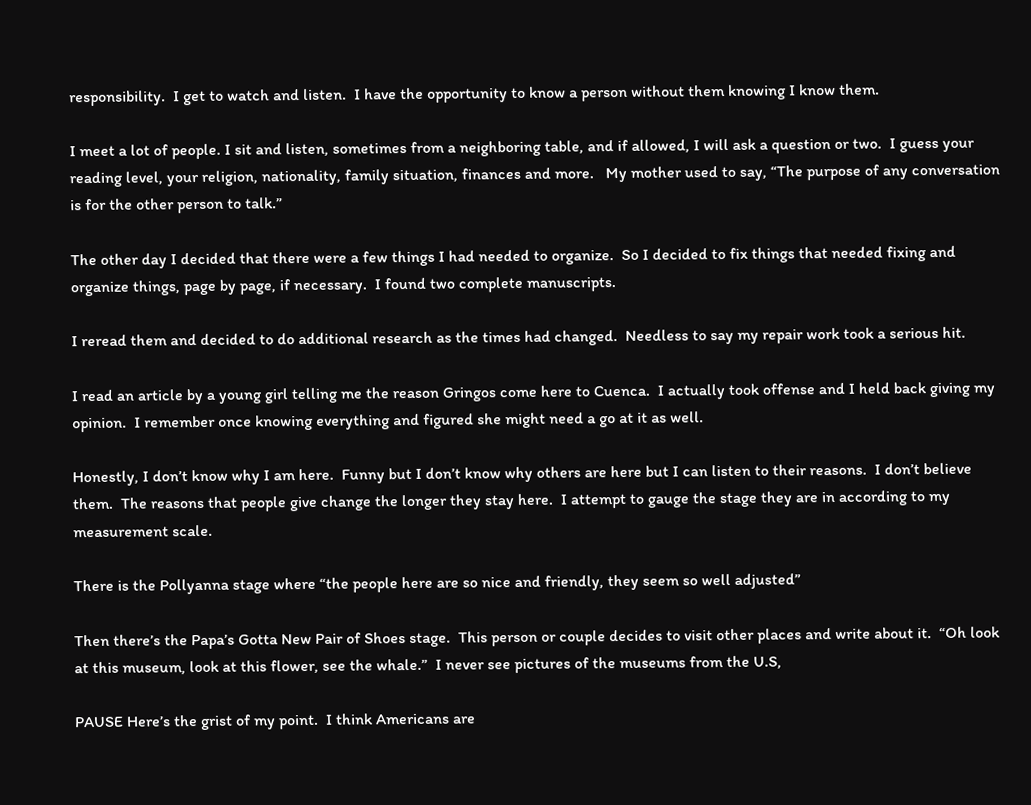responsibility.  I get to watch and listen.  I have the opportunity to know a person without them knowing I know them.

I meet a lot of people. I sit and listen, sometimes from a neighboring table, and if allowed, I will ask a question or two.  I guess your reading level, your religion, nationality, family situation, finances and more.   My mother used to say, “The purpose of any conversation is for the other person to talk.”

The other day I decided that there were a few things I had needed to organize.  So I decided to fix things that needed fixing and organize things, page by page, if necessary.  I found two complete manuscripts.

I reread them and decided to do additional research as the times had changed.  Needless to say my repair work took a serious hit.

I read an article by a young girl telling me the reason Gringos come here to Cuenca.  I actually took offense and I held back giving my opinion.  I remember once knowing everything and figured she might need a go at it as well.

Honestly, I don’t know why I am here.  Funny but I don’t know why others are here but I can listen to their reasons.  I don’t believe them.  The reasons that people give change the longer they stay here.  I attempt to gauge the stage they are in according to my measurement scale.

There is the Pollyanna stage where “the people here are so nice and friendly, they seem so well adjusted”

Then there’s the Papa’s Gotta New Pair of Shoes stage.  This person or couple decides to visit other places and write about it.  “Oh look at this museum, look at this flower, see the whale.”  I never see pictures of the museums from the U.S,

PAUSE Here’s the grist of my point.  I think Americans are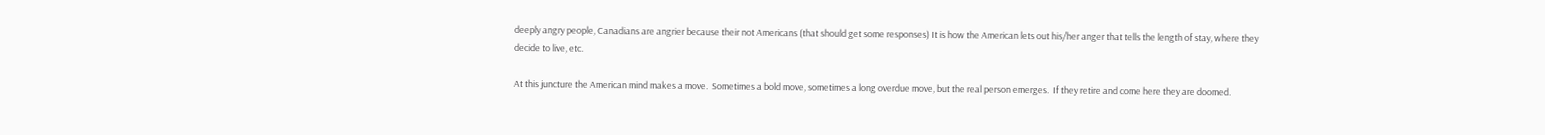deeply angry people, Canadians are angrier because their not Americans (that should get some responses) It is how the American lets out his/her anger that tells the length of stay, where they decide to live, etc.

At this juncture the American mind makes a move.  Sometimes a bold move, sometimes a long overdue move, but the real person emerges.  If they retire and come here they are doomed.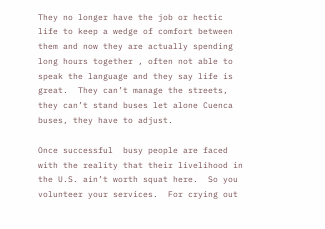They no longer have the job or hectic life to keep a wedge of comfort between them and now they are actually spending long hours together , often not able to speak the language and they say life is great.  They can’t manage the streets, they can’t stand buses let alone Cuenca buses, they have to adjust.

Once successful  busy people are faced with the reality that their livelihood in the U.S. ain’t worth squat here.  So you volunteer your services.  For crying out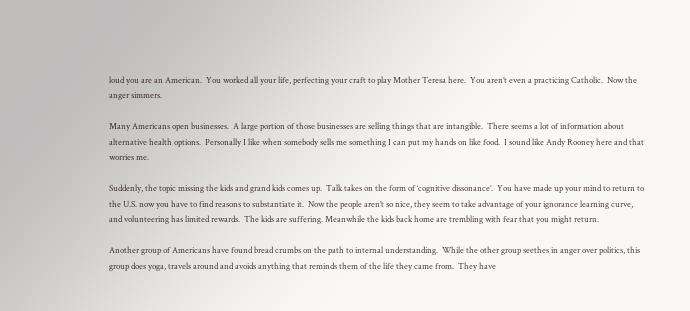loud you are an American.  You worked all your life, perfecting your craft to play Mother Teresa here.  You aren’t even a practicing Catholic.  Now the anger simmers.

Many Americans open businesses.  A large portion of those businesses are selling things that are intangible.  There seems a lot of information about alternative health options.  Personally I like when somebody sells me something I can put my hands on like food.  I sound like Andy Rooney here and that worries me.

Suddenly, the topic missing the kids and grand kids comes up.  Talk takes on the form of ‘cognitive dissonance’.  You have made up your mind to return to the U.S. now you have to find reasons to substantiate it.  Now the people aren’t so nice, they seem to take advantage of your ignorance learning curve, and volunteering has limited rewards.  The kids are suffering. Meanwhile the kids back home are trembling with fear that you might return.

Another group of Americans have found bread crumbs on the path to internal understanding.  While the other group seethes in anger over politics, this group does yoga, travels around and avoids anything that reminds them of the life they came from.  They have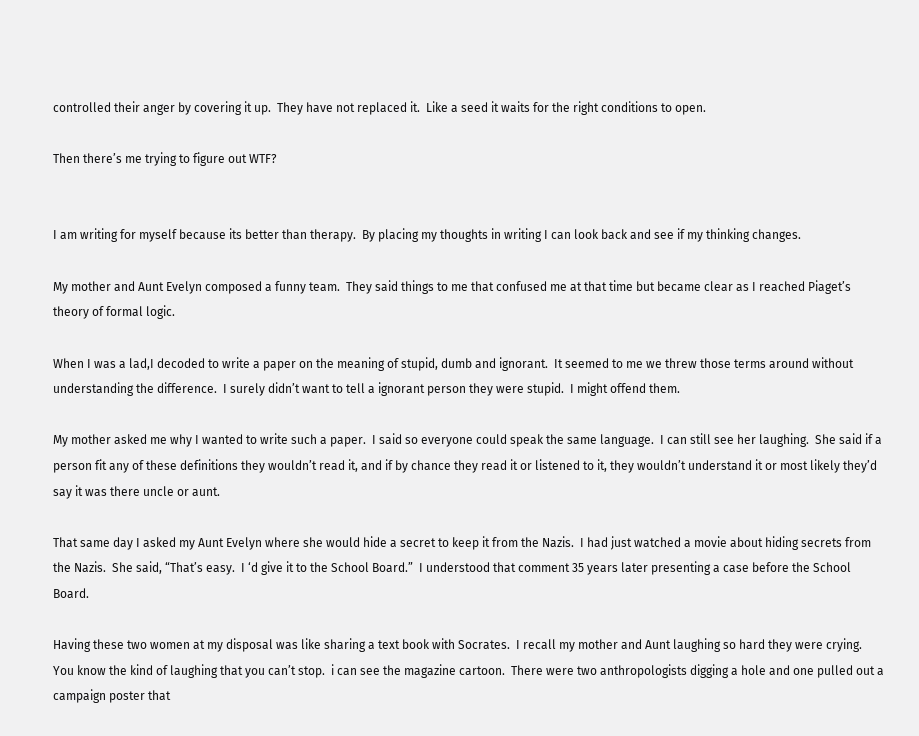controlled their anger by covering it up.  They have not replaced it.  Like a seed it waits for the right conditions to open.

Then there’s me trying to figure out WTF?


I am writing for myself because its better than therapy.  By placing my thoughts in writing I can look back and see if my thinking changes.

My mother and Aunt Evelyn composed a funny team.  They said things to me that confused me at that time but became clear as I reached Piaget’s theory of formal logic.

When I was a lad,I decoded to write a paper on the meaning of stupid, dumb and ignorant.  It seemed to me we threw those terms around without understanding the difference.  I surely didn’t want to tell a ignorant person they were stupid.  I might offend them.

My mother asked me why I wanted to write such a paper.  I said so everyone could speak the same language.  I can still see her laughing.  She said if a person fit any of these definitions they wouldn’t read it, and if by chance they read it or listened to it, they wouldn’t understand it or most likely they’d say it was there uncle or aunt.

That same day I asked my Aunt Evelyn where she would hide a secret to keep it from the Nazis.  I had just watched a movie about hiding secrets from the Nazis.  She said, “That’s easy.  I ‘d give it to the School Board.”  I understood that comment 35 years later presenting a case before the School Board.

Having these two women at my disposal was like sharing a text book with Socrates.  I recall my mother and Aunt laughing so hard they were crying.  You know the kind of laughing that you can’t stop.  i can see the magazine cartoon.  There were two anthropologists digging a hole and one pulled out a campaign poster that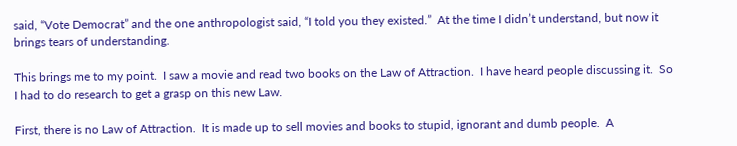said, “Vote Democrat” and the one anthropologist said, “I told you they existed.”  At the time I didn’t understand, but now it brings tears of understanding.

This brings me to my point.  I saw a movie and read two books on the Law of Attraction.  I have heard people discussing it.  So I had to do research to get a grasp on this new Law.

First, there is no Law of Attraction.  It is made up to sell movies and books to stupid, ignorant and dumb people.  A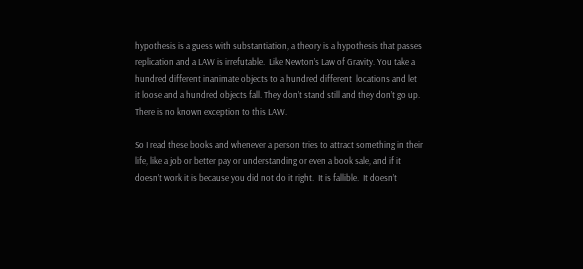hypothesis is a guess with substantiation, a theory is a hypothesis that passes replication and a LAW is irrefutable.  Like Newton’s Law of Gravity. You take a hundred different inanimate objects to a hundred different  locations and let it loose and a hundred objects fall. They don’t stand still and they don’t go up.  There is no known exception to this LAW.

So I read these books and whenever a person tries to attract something in their life, like a job or better pay or understanding or even a book sale, and if it doesn’t work it is because you did not do it right.  It is fallible.  It doesn’t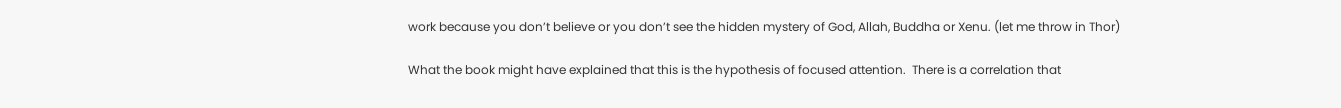work because you don’t believe or you don’t see the hidden mystery of God, Allah, Buddha or Xenu. (let me throw in Thor)

What the book might have explained that this is the hypothesis of focused attention.  There is a correlation that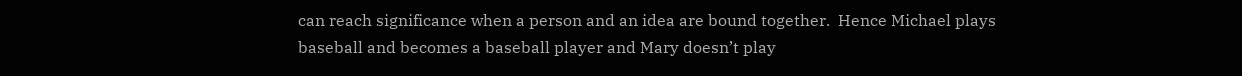can reach significance when a person and an idea are bound together.  Hence Michael plays baseball and becomes a baseball player and Mary doesn’t play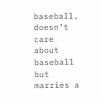baseball, doesn’t care about baseball but marries a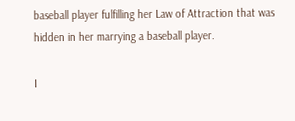baseball player fulfilling her Law of Attraction that was hidden in her marrying a baseball player.

I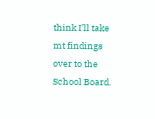think I’ll take mt findings over to the School Board.